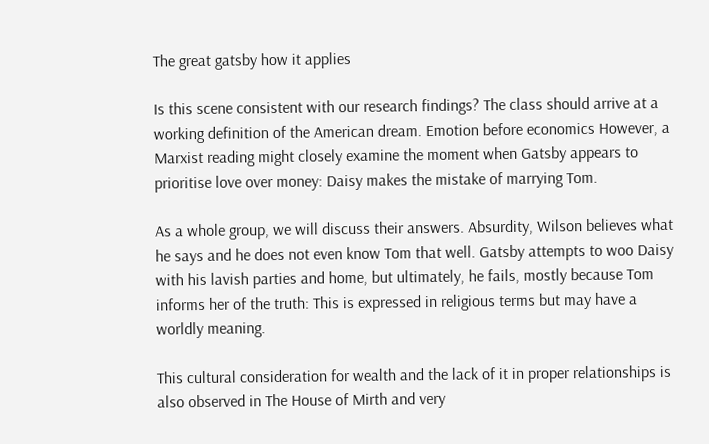The great gatsby how it applies

Is this scene consistent with our research findings? The class should arrive at a working definition of the American dream. Emotion before economics However, a Marxist reading might closely examine the moment when Gatsby appears to prioritise love over money: Daisy makes the mistake of marrying Tom.

As a whole group, we will discuss their answers. Absurdity, Wilson believes what he says and he does not even know Tom that well. Gatsby attempts to woo Daisy with his lavish parties and home, but ultimately, he fails, mostly because Tom informs her of the truth: This is expressed in religious terms but may have a worldly meaning.

This cultural consideration for wealth and the lack of it in proper relationships is also observed in The House of Mirth and very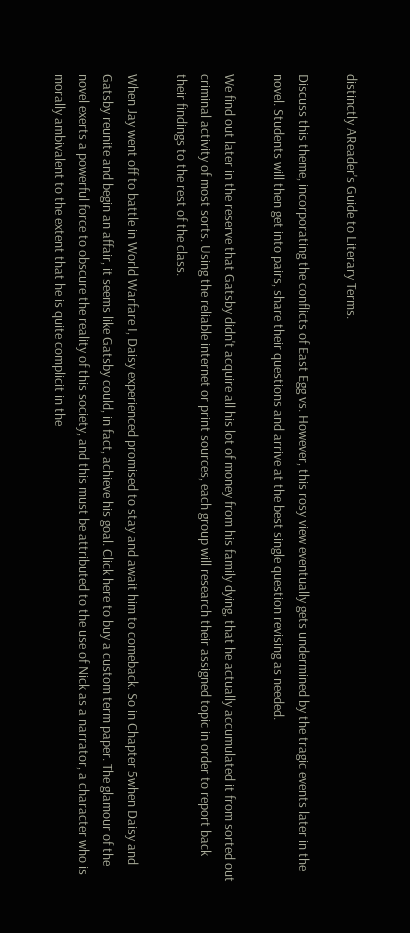distinctly AReader's Guide to Literary Terms.

Discuss this theme, incorporating the conflicts of East Egg vs. However, this rosy view eventually gets undermined by the tragic events later in the novel. Students will then get into pairs, share their questions and arrive at the best single question revising as needed.

We find out later in the reserve that Gatsby didn't acquire all his lot of money from his family dying, that he actually accumulated it from sorted out criminal activity of most sorts. Using the reliable internet or print sources, each group will research their assigned topic in order to report back their findings to the rest of the class.

When Jay went off to battle in World Warfare I, Daisy experienced promised to stay and await him to comeback. So in Chapter 5when Daisy and Gatsby reunite and begin an affair, it seems like Gatsby could, in fact, achieve his goal. Click here to buy a custom term paper. The glamour of the novel exerts a powerful force to obscure the reality of this society, and this must be attributed to the use of Nick as a narrator, a character who is morally ambivalent to the extent that he is quite complicit in the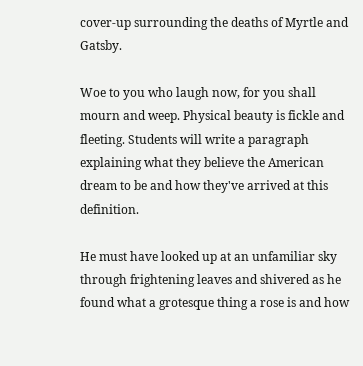cover-up surrounding the deaths of Myrtle and Gatsby.

Woe to you who laugh now, for you shall mourn and weep. Physical beauty is fickle and fleeting. Students will write a paragraph explaining what they believe the American dream to be and how they've arrived at this definition.

He must have looked up at an unfamiliar sky through frightening leaves and shivered as he found what a grotesque thing a rose is and how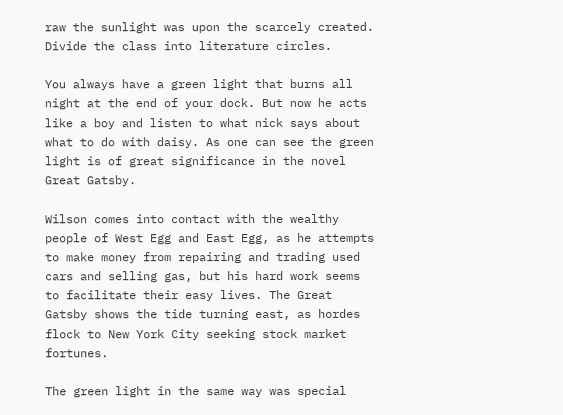raw the sunlight was upon the scarcely created. Divide the class into literature circles.

You always have a green light that burns all night at the end of your dock. But now he acts like a boy and listen to what nick says about what to do with daisy. As one can see the green light is of great significance in the novel Great Gatsby.

Wilson comes into contact with the wealthy people of West Egg and East Egg, as he attempts to make money from repairing and trading used cars and selling gas, but his hard work seems to facilitate their easy lives. The Great Gatsby shows the tide turning east, as hordes flock to New York City seeking stock market fortunes.

The green light in the same way was special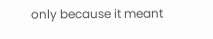only because it meant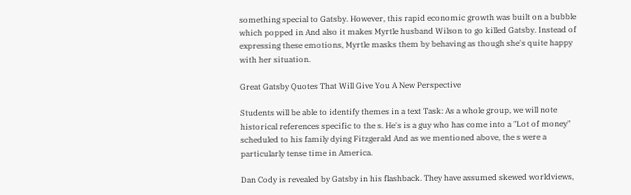something special to Gatsby. However, this rapid economic growth was built on a bubble which popped in And also it makes Myrtle husband Wilson to go killed Gatsby. Instead of expressing these emotions, Myrtle masks them by behaving as though she's quite happy with her situation.

Great Gatsby Quotes That Will Give You A New Perspective

Students will be able to identify themes in a text Task: As a whole group, we will note historical references specific to the s. He's is a guy who has come into a "Lot of money" scheduled to his family dying Fitzgerald And as we mentioned above, the s were a particularly tense time in America.

Dan Cody is revealed by Gatsby in his flashback. They have assumed skewed worldviews,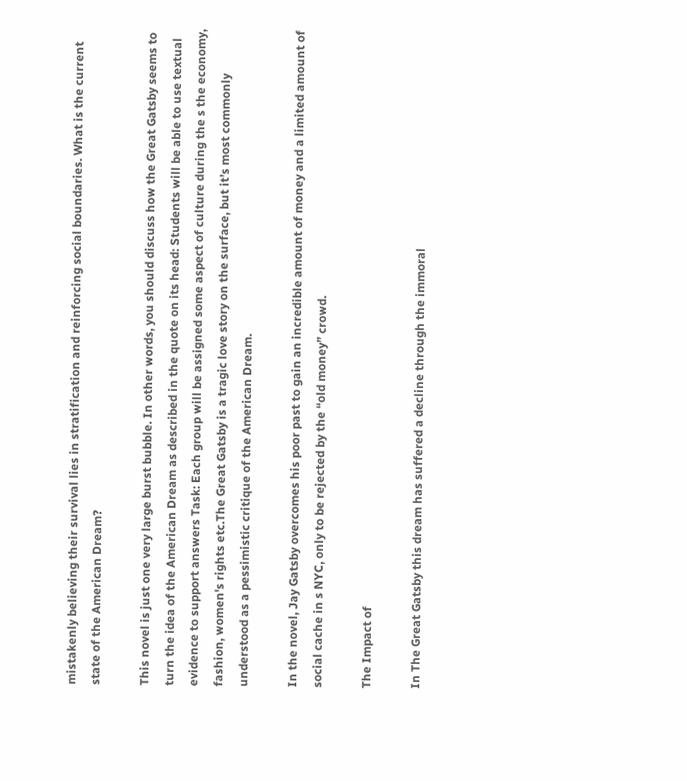mistakenly believing their survival lies in stratification and reinforcing social boundaries. What is the current state of the American Dream?

This novel is just one very large burst bubble. In other words, you should discuss how the Great Gatsby seems to turn the idea of the American Dream as described in the quote on its head: Students will be able to use textual evidence to support answers Task: Each group will be assigned some aspect of culture during the s the economy, fashion, women's rights etc.The Great Gatsby is a tragic love story on the surface, but it’s most commonly understood as a pessimistic critique of the American Dream.

In the novel, Jay Gatsby overcomes his poor past to gain an incredible amount of money and a limited amount of social cache in s NYC, only to be rejected by the “old money” crowd.

The Impact of

In The Great Gatsby this dream has suffered a decline through the immoral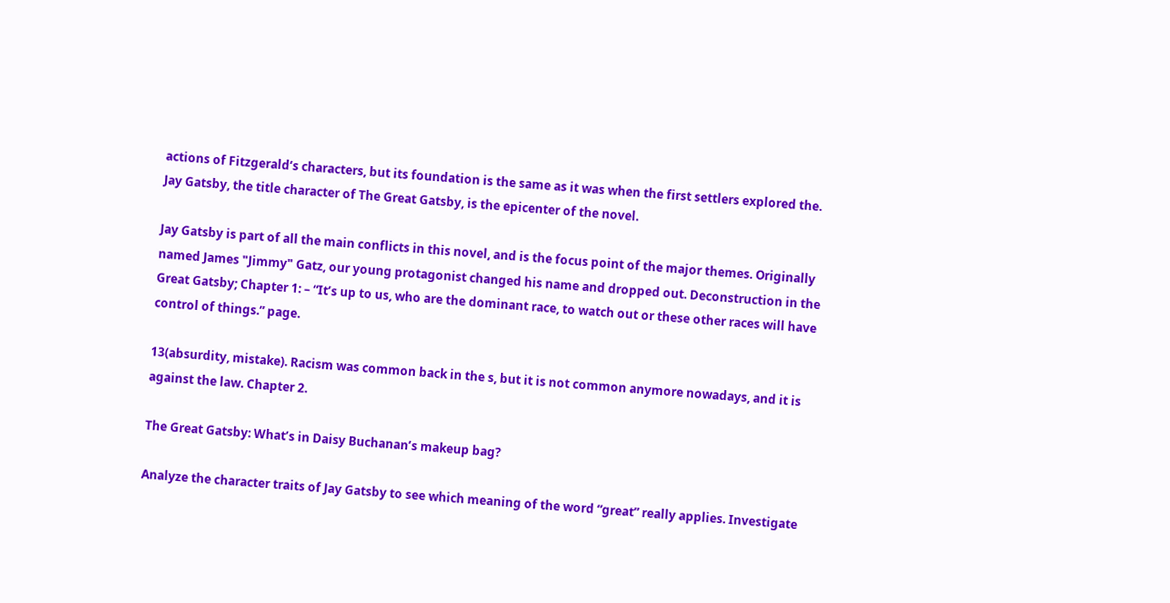actions of Fitzgerald‘s characters, but its foundation is the same as it was when the first settlers explored the. Jay Gatsby, the title character of The Great Gatsby, is the epicenter of the novel.

Jay Gatsby is part of all the main conflicts in this novel, and is the focus point of the major themes. Originally named James "Jimmy" Gatz, our young protagonist changed his name and dropped out. Deconstruction in the Great Gatsby; Chapter 1: – “It’s up to us, who are the dominant race, to watch out or these other races will have control of things.” page.

13(absurdity, mistake). Racism was common back in the s, but it is not common anymore nowadays, and it is against the law. Chapter 2.

The Great Gatsby: What’s in Daisy Buchanan’s makeup bag?

Analyze the character traits of Jay Gatsby to see which meaning of the word “great” really applies. Investigate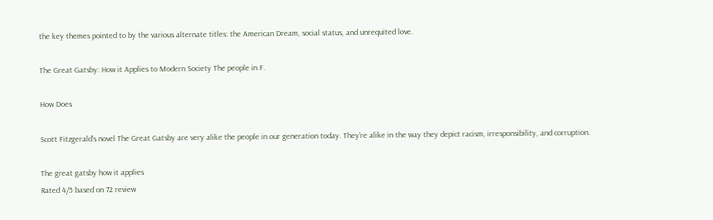the key themes pointed to by the various alternate titles: the American Dream, social status, and unrequited love.

The Great Gatsby: How it Applies to Modern Society The people in F.

How Does

Scott Fitzgerald’s novel The Great Gatsby are very alike the people in our generation today. They’re alike in the way they depict racism, irresponsibility, and corruption.

The great gatsby how it applies
Rated 4/5 based on 72 review